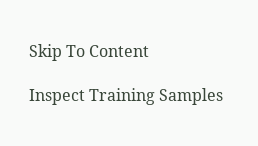Skip To Content

Inspect Training Samples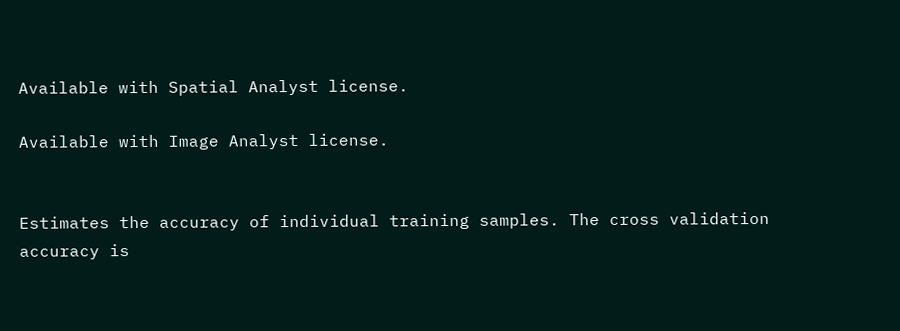Available with Spatial Analyst license.

Available with Image Analyst license.


Estimates the accuracy of individual training samples. The cross validation accuracy is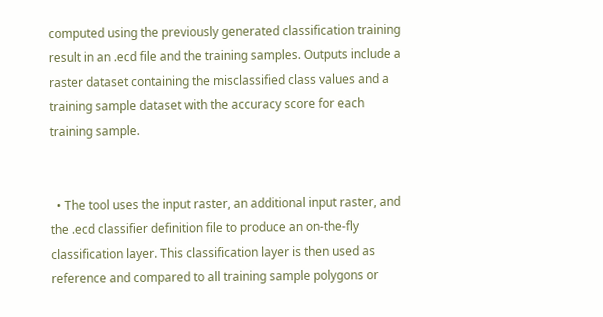computed using the previously generated classification training result in an .ecd file and the training samples. Outputs include a raster dataset containing the misclassified class values and a training sample dataset with the accuracy score for each training sample.


  • The tool uses the input raster, an additional input raster, and the .ecd classifier definition file to produce an on-the-fly classification layer. This classification layer is then used as reference and compared to all training sample polygons or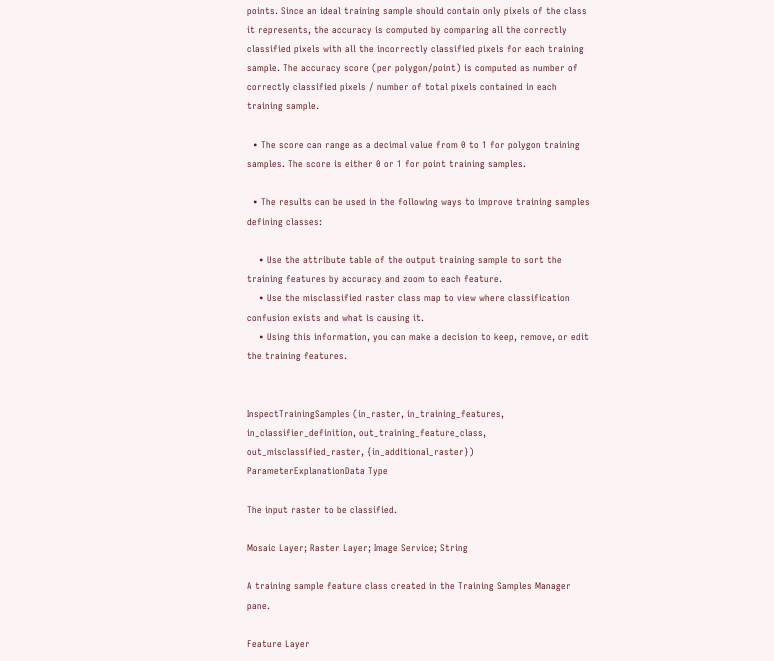points. Since an ideal training sample should contain only pixels of the class it represents, the accuracy is computed by comparing all the correctly classified pixels with all the incorrectly classified pixels for each training sample. The accuracy score (per polygon/point) is computed as number of correctly classified pixels / number of total pixels contained in each training sample.

  • The score can range as a decimal value from 0 to 1 for polygon training samples. The score is either 0 or 1 for point training samples.

  • The results can be used in the following ways to improve training samples defining classes:

    • Use the attribute table of the output training sample to sort the training features by accuracy and zoom to each feature.
    • Use the misclassified raster class map to view where classification confusion exists and what is causing it.
    • Using this information, you can make a decision to keep, remove, or edit the training features.


InspectTrainingSamples (in_raster, in_training_features, in_classifier_definition, out_training_feature_class, out_misclassified_raster, {in_additional_raster})
ParameterExplanationData Type

The input raster to be classified.

Mosaic Layer; Raster Layer; Image Service; String

A training sample feature class created in the Training Samples Manager pane.

Feature Layer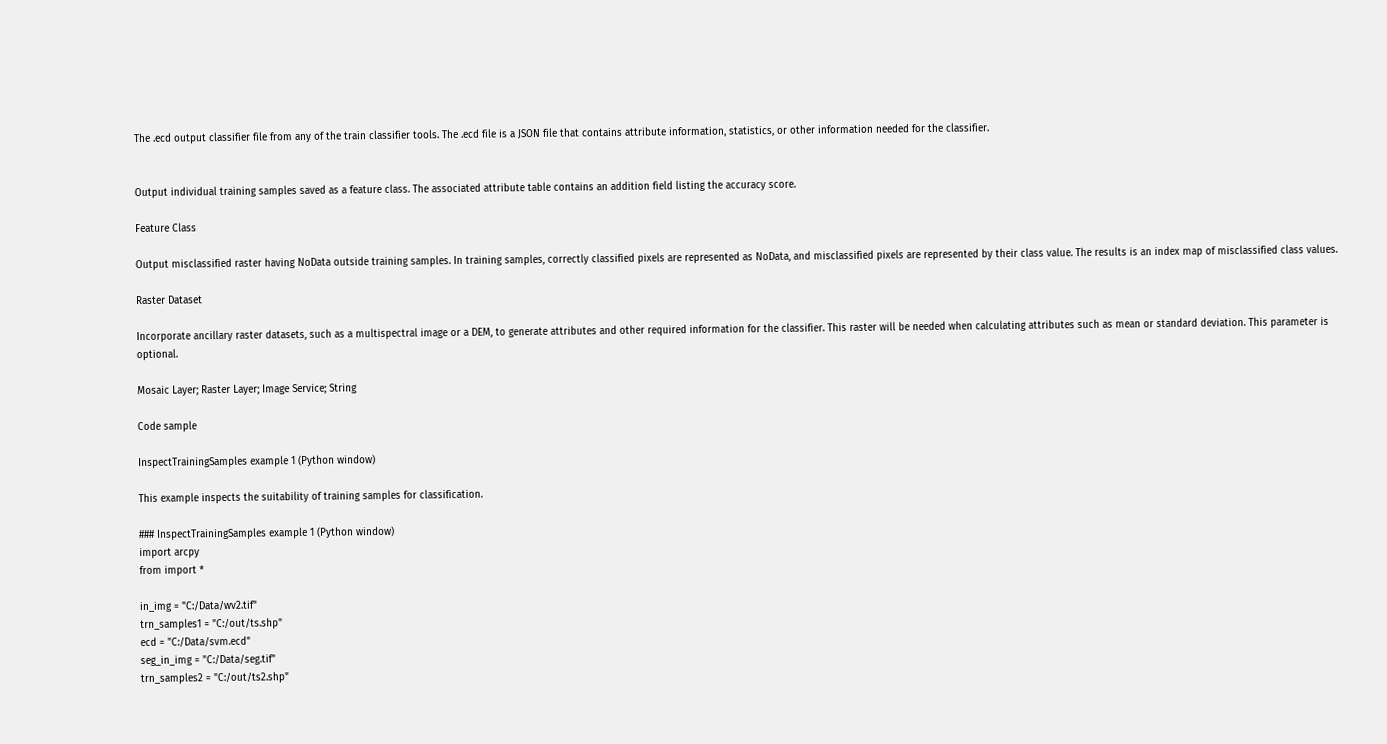The .ecd output classifier file from any of the train classifier tools. The .ecd file is a JSON file that contains attribute information, statistics, or other information needed for the classifier.


Output individual training samples saved as a feature class. The associated attribute table contains an addition field listing the accuracy score.

Feature Class

Output misclassified raster having NoData outside training samples. In training samples, correctly classified pixels are represented as NoData, and misclassified pixels are represented by their class value. The results is an index map of misclassified class values.

Raster Dataset

Incorporate ancillary raster datasets, such as a multispectral image or a DEM, to generate attributes and other required information for the classifier. This raster will be needed when calculating attributes such as mean or standard deviation. This parameter is optional.

Mosaic Layer; Raster Layer; Image Service; String

Code sample

InspectTrainingSamples example 1 (Python window)

This example inspects the suitability of training samples for classification.

### InspectTrainingSamples example 1 (Python window)
import arcpy
from import *

in_img = "C:/Data/wv2.tif"
trn_samples1 = "C:/out/ts.shp"
ecd = "C:/Data/svm.ecd"
seg_in_img = "C:/Data/seg.tif"
trn_samples2 = "C:/out/ts2.shp"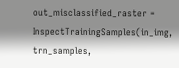out_misclassified_raster = InspectTrainingSamples(in_img, trn_samples,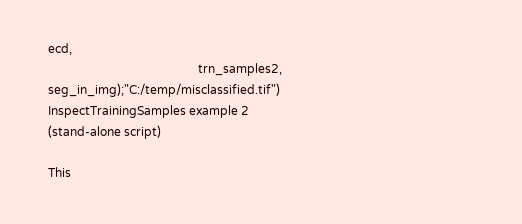ecd,
                                                  trn_samples2, seg_in_img);"C:/temp/misclassified.tif")
InspectTrainingSamples example 2 (stand-alone script)

This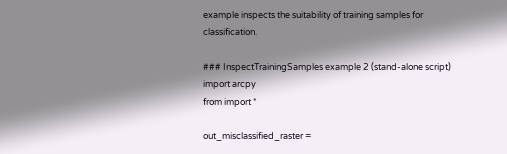example inspects the suitability of training samples for classification.

### InspectTrainingSamples example 2 (stand-alone script)
import arcpy
from import *

out_misclassified_raster =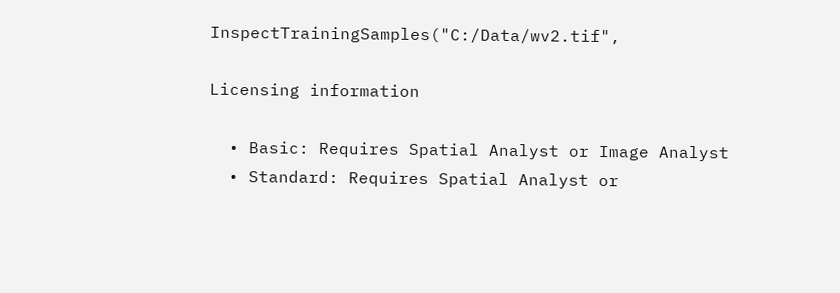InspectTrainingSamples("C:/Data/wv2.tif",

Licensing information

  • Basic: Requires Spatial Analyst or Image Analyst
  • Standard: Requires Spatial Analyst or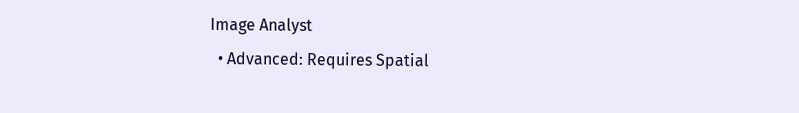Image Analyst
  • Advanced: Requires Spatial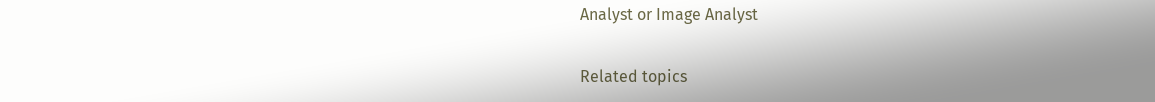Analyst or Image Analyst

Related topics